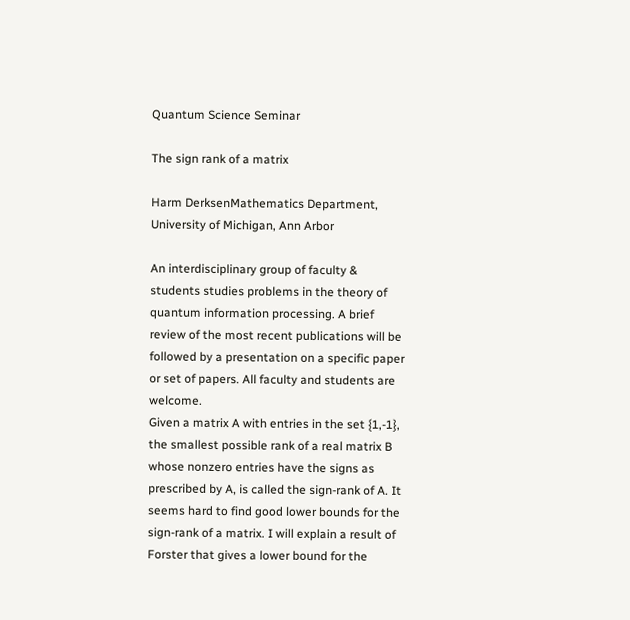Quantum Science Seminar

The sign rank of a matrix

Harm DerksenMathematics Department, University of Michigan, Ann Arbor

An interdisciplinary group of faculty & students studies problems in the theory of quantum information processing. A brief review of the most recent publications will be followed by a presentation on a specific paper or set of papers. All faculty and students are welcome.
Given a matrix A with entries in the set {1,-1}, the smallest possible rank of a real matrix B whose nonzero entries have the signs as prescribed by A, is called the sign-rank of A. It seems hard to find good lower bounds for the sign-rank of a matrix. I will explain a result of Forster that gives a lower bound for the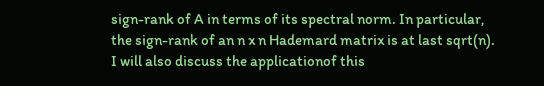sign-rank of A in terms of its spectral norm. In particular, the sign-rank of an n x n Hademard matrix is at last sqrt(n). I will also discuss the applicationof this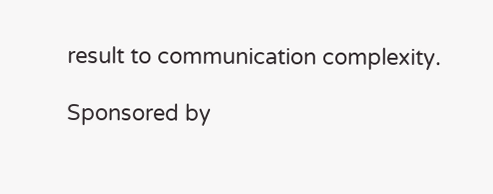result to communication complexity.

Sponsored by